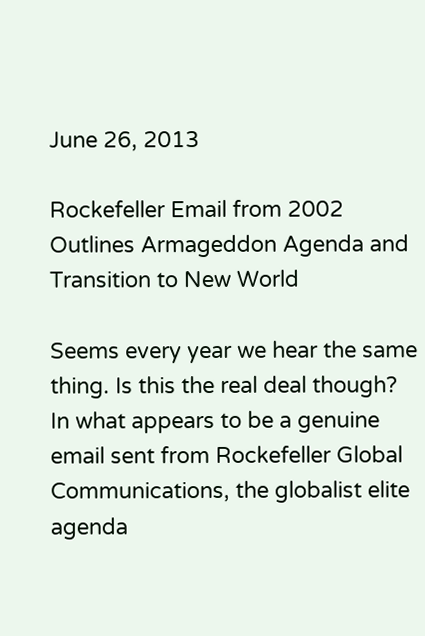June 26, 2013

Rockefeller Email from 2002 Outlines Armageddon Agenda and Transition to New World

Seems every year we hear the same thing. Is this the real deal though?
In what appears to be a genuine email sent from Rockefeller Global Communications, the globalist elite agenda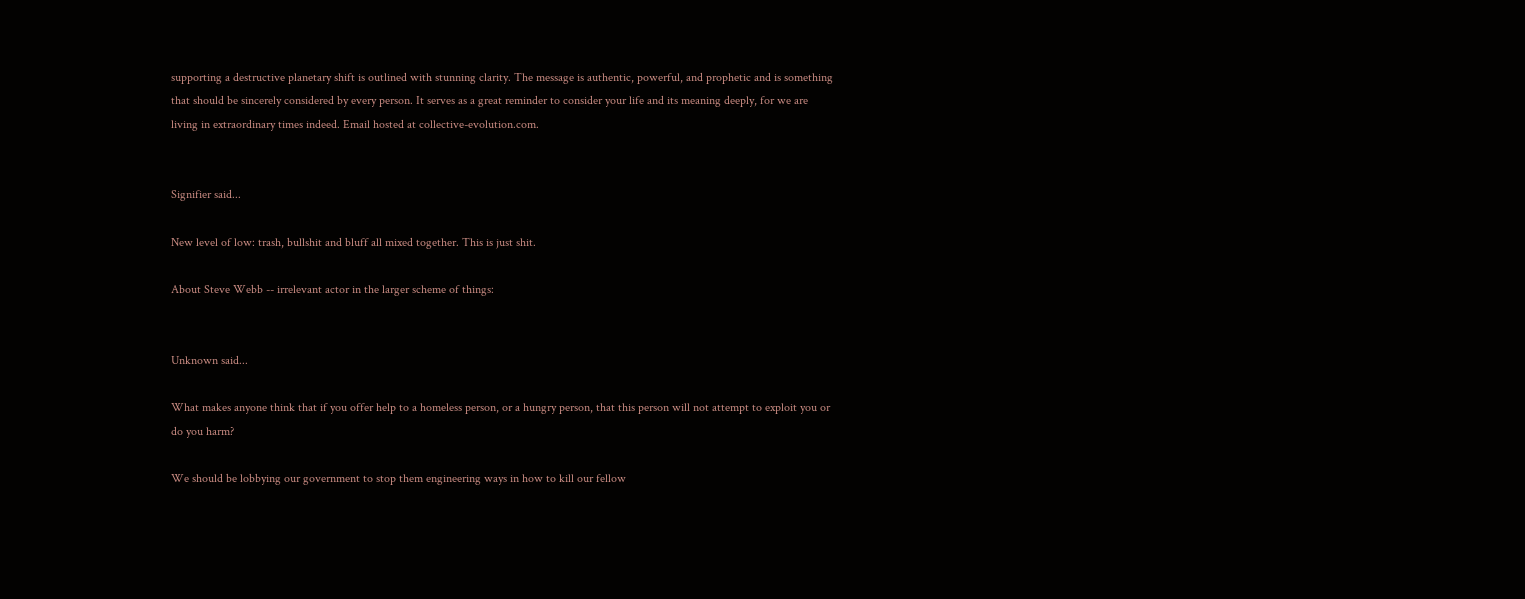supporting a destructive planetary shift is outlined with stunning clarity. The message is authentic, powerful, and prophetic and is something that should be sincerely considered by every person. It serves as a great reminder to consider your life and its meaning deeply, for we are living in extraordinary times indeed. Email hosted at collective-evolution.com.


Signifier said...

New level of low: trash, bullshit and bluff all mixed together. This is just shit.

About Steve Webb -- irrelevant actor in the larger scheme of things:


Unknown said...

What makes anyone think that if you offer help to a homeless person, or a hungry person, that this person will not attempt to exploit you or do you harm?

We should be lobbying our government to stop them engineering ways in how to kill our fellow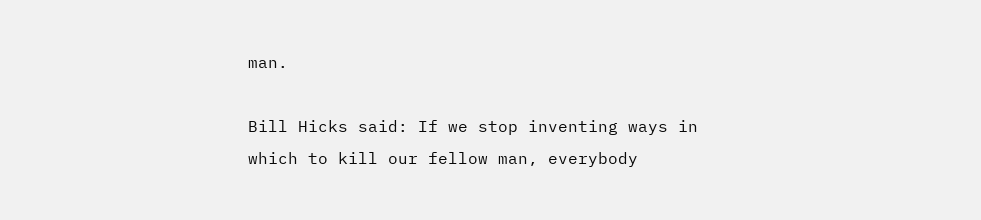man.

Bill Hicks said: If we stop inventing ways in which to kill our fellow man, everybody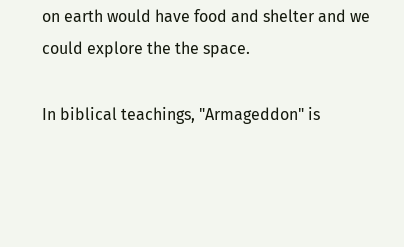on earth would have food and shelter and we could explore the the space.

In biblical teachings, "Armageddon" is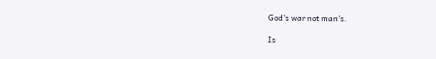God's war not man's.

Is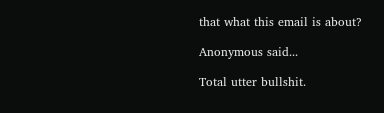that what this email is about?

Anonymous said...

Total utter bullshit.